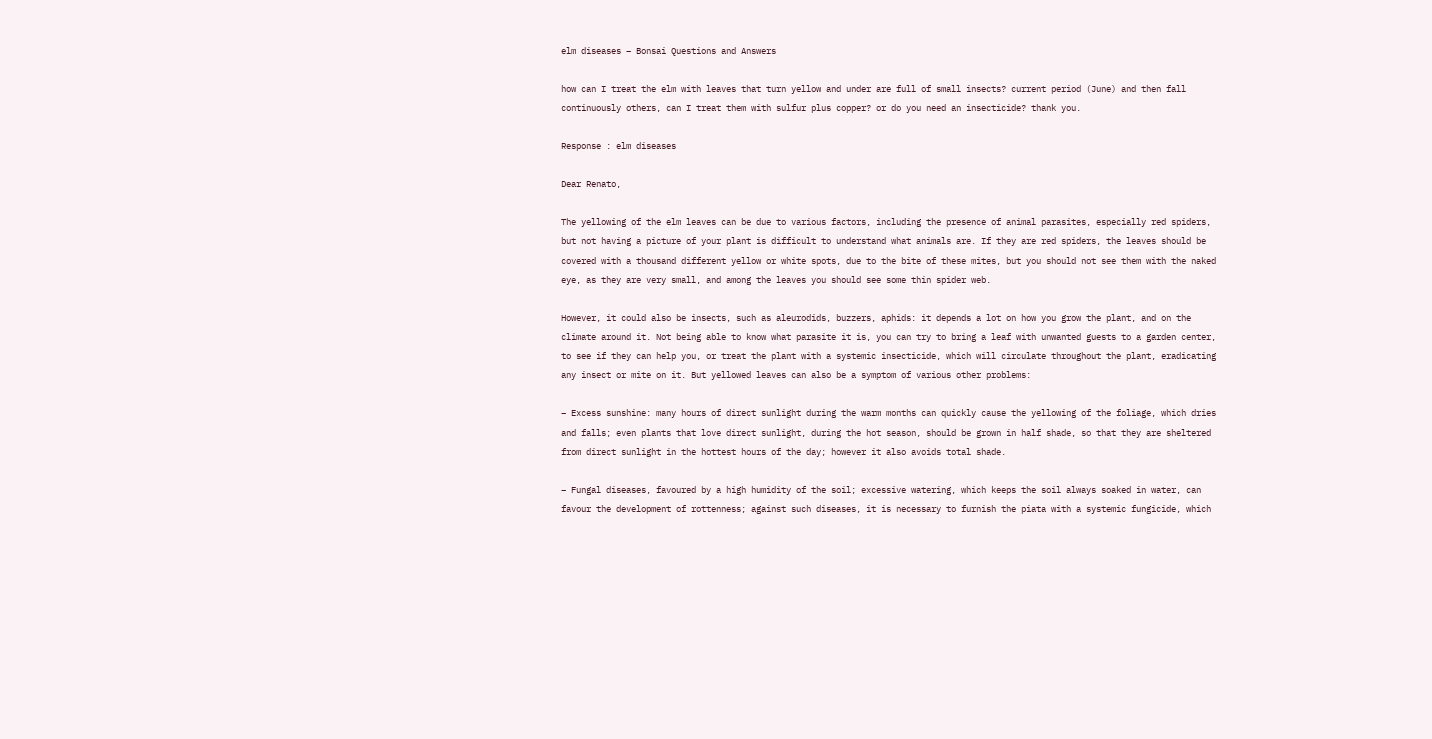elm diseases – Bonsai Questions and Answers

how can I treat the elm with leaves that turn yellow and under are full of small insects? current period (June) and then fall continuously others, can I treat them with sulfur plus copper? or do you need an insecticide? thank you.

Response : elm diseases

Dear Renato,

The yellowing of the elm leaves can be due to various factors, including the presence of animal parasites, especially red spiders, but not having a picture of your plant is difficult to understand what animals are. If they are red spiders, the leaves should be covered with a thousand different yellow or white spots, due to the bite of these mites, but you should not see them with the naked eye, as they are very small, and among the leaves you should see some thin spider web.

However, it could also be insects, such as aleurodids, buzzers, aphids: it depends a lot on how you grow the plant, and on the climate around it. Not being able to know what parasite it is, you can try to bring a leaf with unwanted guests to a garden center, to see if they can help you, or treat the plant with a systemic insecticide, which will circulate throughout the plant, eradicating any insect or mite on it. But yellowed leaves can also be a symptom of various other problems:

– Excess sunshine: many hours of direct sunlight during the warm months can quickly cause the yellowing of the foliage, which dries and falls; even plants that love direct sunlight, during the hot season, should be grown in half shade, so that they are sheltered from direct sunlight in the hottest hours of the day; however it also avoids total shade.

– Fungal diseases, favoured by a high humidity of the soil; excessive watering, which keeps the soil always soaked in water, can favour the development of rottenness; against such diseases, it is necessary to furnish the piata with a systemic fungicide, which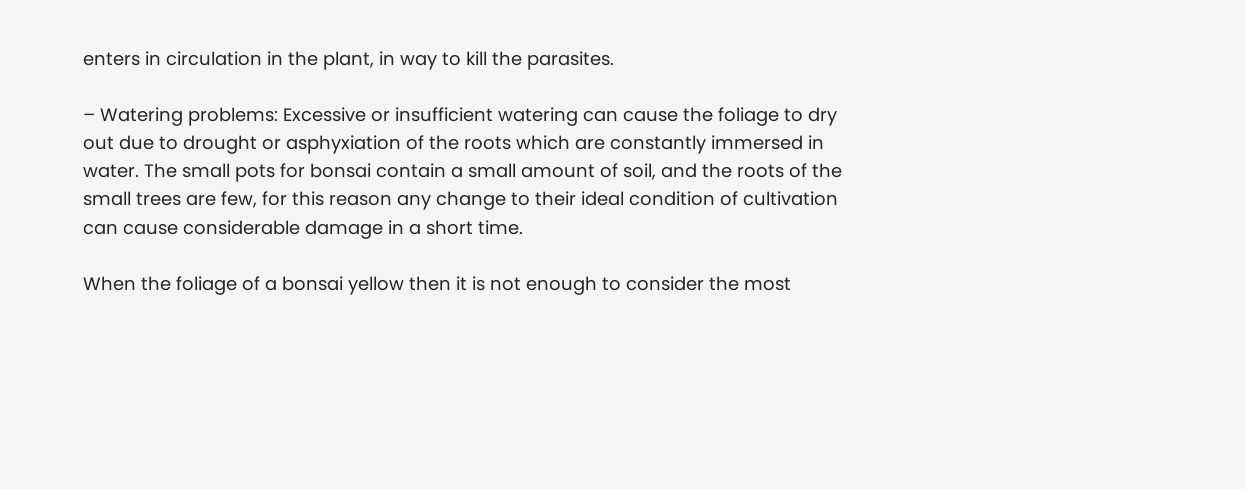enters in circulation in the plant, in way to kill the parasites.

– Watering problems: Excessive or insufficient watering can cause the foliage to dry out due to drought or asphyxiation of the roots which are constantly immersed in water. The small pots for bonsai contain a small amount of soil, and the roots of the small trees are few, for this reason any change to their ideal condition of cultivation can cause considerable damage in a short time.

When the foliage of a bonsai yellow then it is not enough to consider the most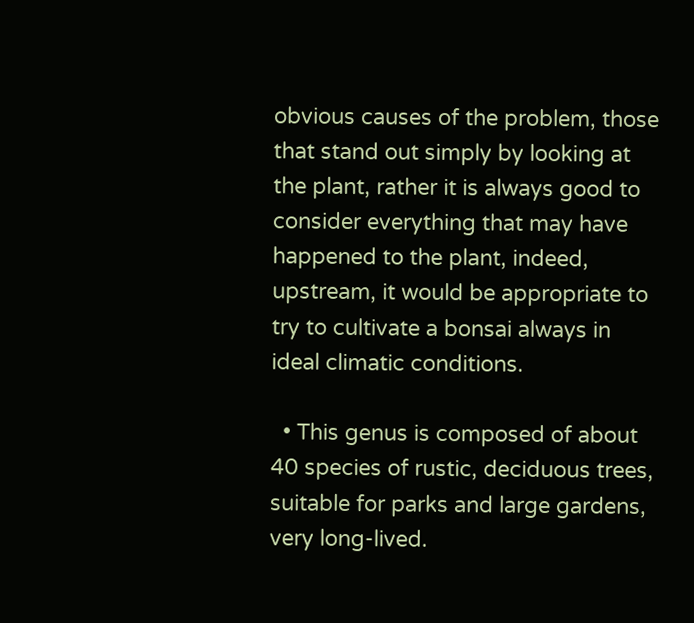obvious causes of the problem, those that stand out simply by looking at the plant, rather it is always good to consider everything that may have happened to the plant, indeed, upstream, it would be appropriate to try to cultivate a bonsai always in ideal climatic conditions.

  • This genus is composed of about 40 species of rustic, deciduous trees, suitable for parks and large gardens, very long-lived.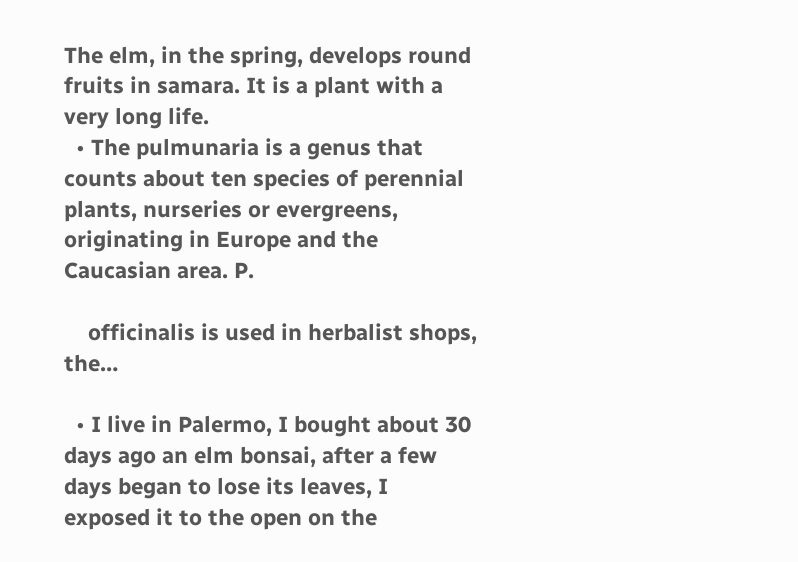The elm, in the spring, develops round fruits in samara. It is a plant with a very long life.
  • The pulmunaria is a genus that counts about ten species of perennial plants, nurseries or evergreens, originating in Europe and the Caucasian area. P.

    officinalis is used in herbalist shops, the…

  • I live in Palermo, I bought about 30 days ago an elm bonsai, after a few days began to lose its leaves, I exposed it to the open on the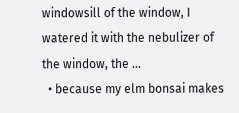windowsill of the window, I watered it with the nebulizer of the window, the …
  • because my elm bonsai makes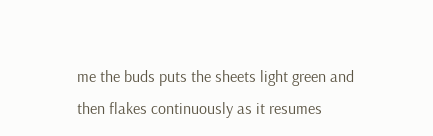me the buds puts the sheets light green and then flakes continuously as it resumes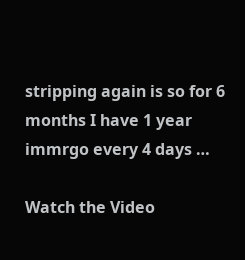stripping again is so for 6 months I have 1 year immrgo every 4 days …

Watch the Video